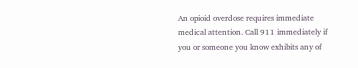An opioid overdose requires immediate medical attention. Call 911 immediately if you or someone you know exhibits any of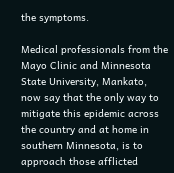the symptoms.

Medical professionals from the Mayo Clinic and Minnesota State University, Mankato, now say that the only way to mitigate this epidemic across the country and at home in southern Minnesota, is to approach those afflicted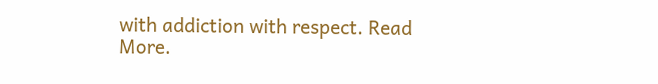with addiction with respect. Read More.